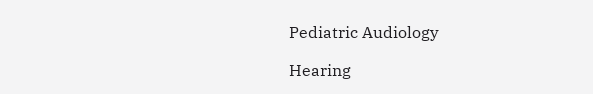Pediatric Audiology

Hearing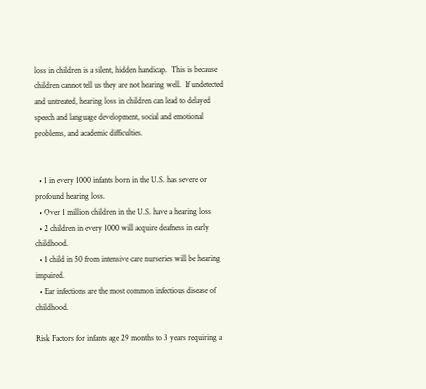loss in children is a silent, hidden handicap.  This is because children cannot tell us they are not hearing well.  If undetected and untreated, hearing loss in children can lead to delayed speech and language development, social and emotional problems, and academic difficulties.


  • 1 in every 1000 infants born in the U.S. has severe or profound hearing loss.
  • Over 1 million children in the U.S. have a hearing loss
  • 2 children in every 1000 will acquire deafness in early childhood.
  • 1 child in 50 from intensive care nurseries will be hearing impaired.
  • Ear infections are the most common infectious disease of childhood.

Risk Factors for infants age 29 months to 3 years requiring a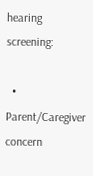hearing screening:

  • Parent/Caregiver concern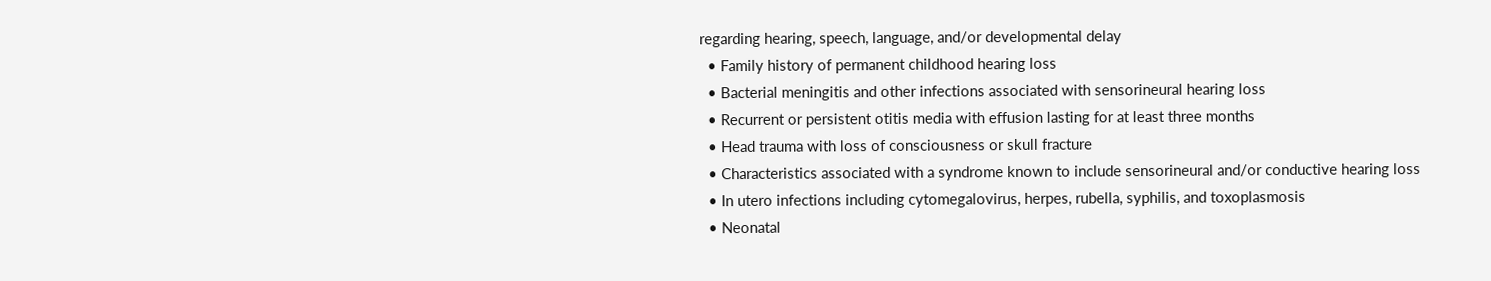regarding hearing, speech, language, and/or developmental delay
  • Family history of permanent childhood hearing loss
  • Bacterial meningitis and other infections associated with sensorineural hearing loss
  • Recurrent or persistent otitis media with effusion lasting for at least three months
  • Head trauma with loss of consciousness or skull fracture
  • Characteristics associated with a syndrome known to include sensorineural and/or conductive hearing loss
  • In utero infections including cytomegalovirus, herpes, rubella, syphilis, and toxoplasmosis
  • Neonatal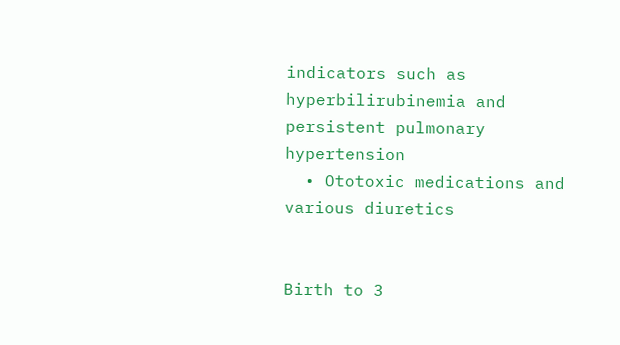indicators such as hyperbilirubinemia and persistent pulmonary hypertension
  • Ototoxic medications and various diuretics


Birth to 3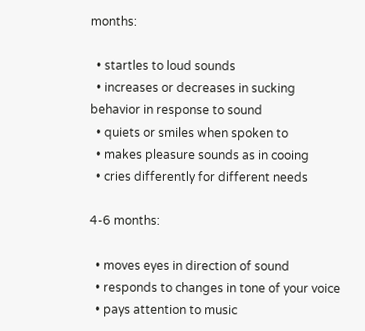months:

  • startles to loud sounds
  • increases or decreases in sucking behavior in response to sound
  • quiets or smiles when spoken to
  • makes pleasure sounds as in cooing
  • cries differently for different needs

4-6 months:

  • moves eyes in direction of sound
  • responds to changes in tone of your voice
  • pays attention to music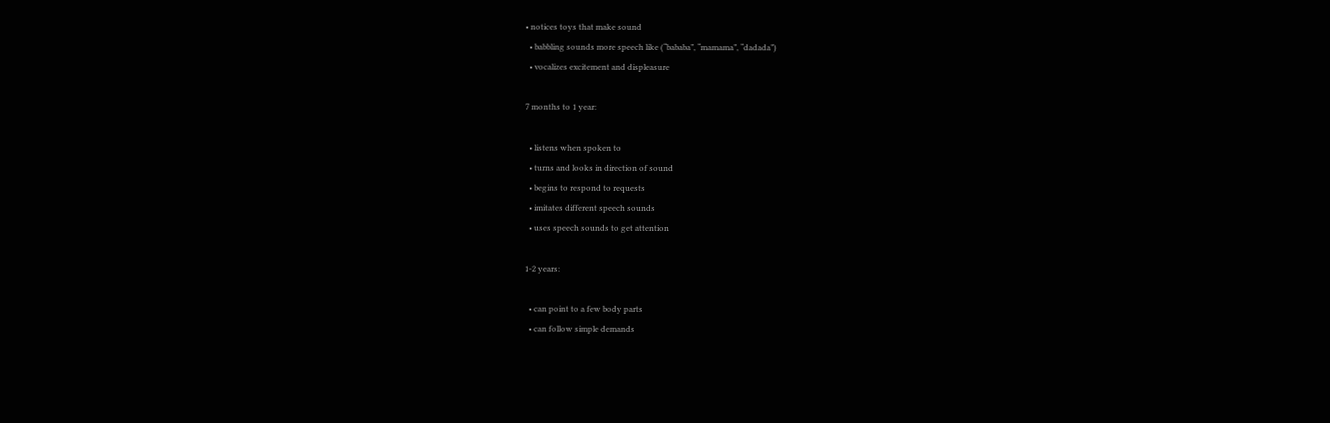• notices toys that make sound
  • babbling sounds more speech like (“bababa”, “mamama”, “dadada”)
  • vocalizes excitement and displeasure

7 months to 1 year:

  • listens when spoken to
  • turns and looks in direction of sound
  • begins to respond to requests
  • imitates different speech sounds
  • uses speech sounds to get attention

1-2 years:

  • can point to a few body parts
  • can follow simple demands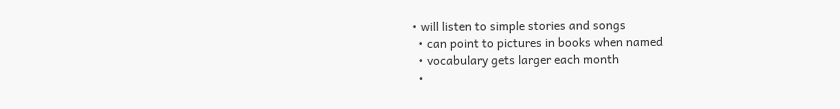• will listen to simple stories and songs
  • can point to pictures in books when named
  • vocabulary gets larger each month
  •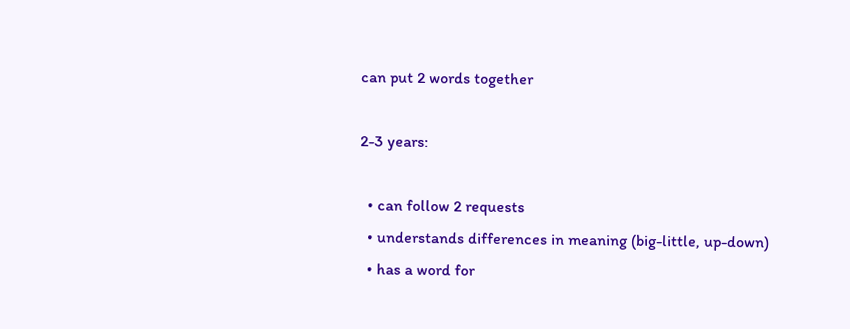can put 2 words together

2-3 years:

  • can follow 2 requests
  • understands differences in meaning (big-little, up-down)
  • has a word for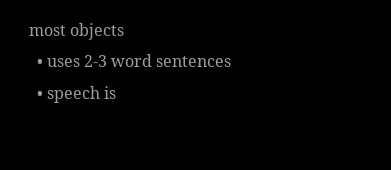most objects
  • uses 2-3 word sentences
  • speech is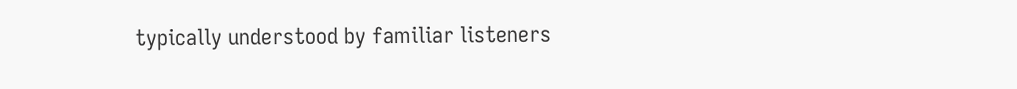typically understood by familiar listeners